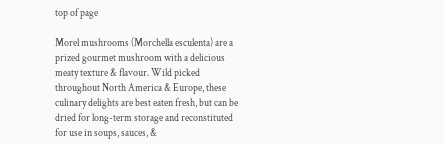top of page

Morel mushrooms (Morchella esculenta) are a prized gourmet mushroom with a delicious meaty texture & flavour. Wild picked throughout North America & Europe, these culinary delights are best eaten fresh, but can be dried for long-term storage and reconstituted for use in soups, sauces, &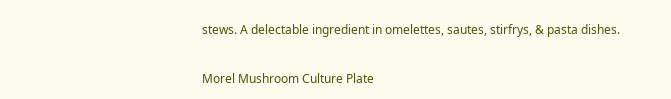stews. A delectable ingredient in omelettes, sautes, stirfrys, & pasta dishes.

Morel Mushroom Culture Plate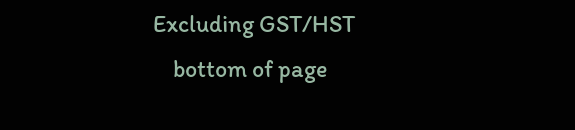Excluding GST/HST
    bottom of page